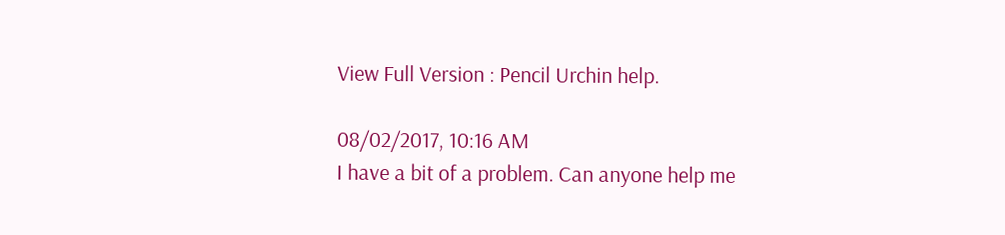View Full Version : Pencil Urchin help.

08/02/2017, 10:16 AM
I have a bit of a problem. Can anyone help me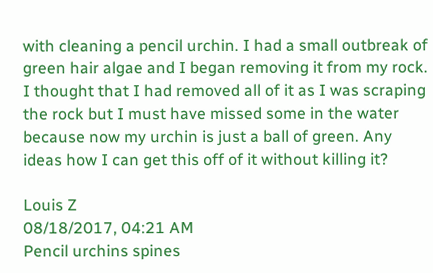with cleaning a pencil urchin. I had a small outbreak of green hair algae and I began removing it from my rock. I thought that I had removed all of it as I was scraping the rock but I must have missed some in the water because now my urchin is just a ball of green. Any ideas how I can get this off of it without killing it?

Louis Z
08/18/2017, 04:21 AM
Pencil urchins spines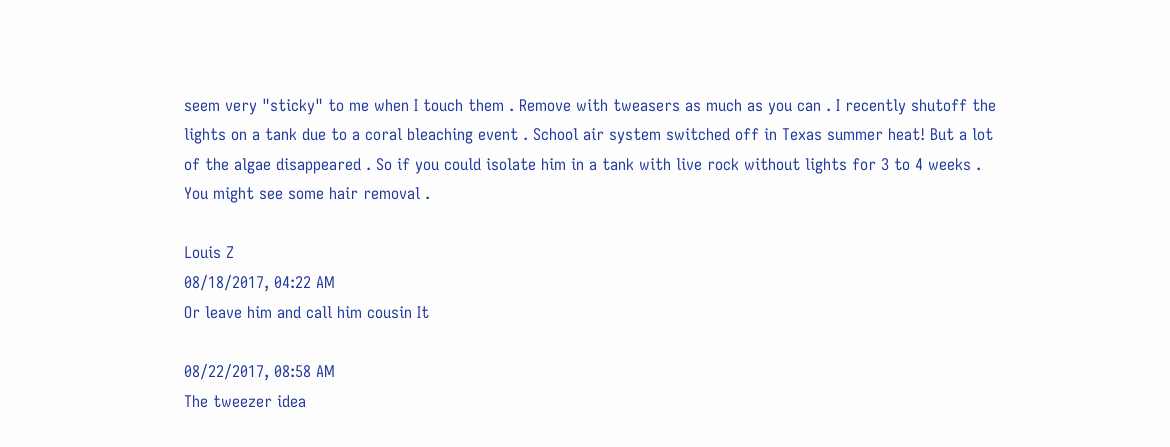seem very "sticky" to me when I touch them . Remove with tweasers as much as you can . I recently shutoff the lights on a tank due to a coral bleaching event . School air system switched off in Texas summer heat! But a lot of the algae disappeared . So if you could isolate him in a tank with live rock without lights for 3 to 4 weeks . You might see some hair removal .

Louis Z
08/18/2017, 04:22 AM
Or leave him and call him cousin It

08/22/2017, 08:58 AM
The tweezer idea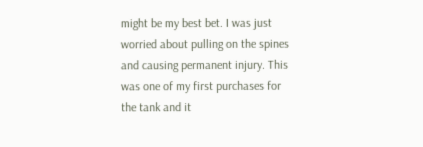might be my best bet. I was just worried about pulling on the spines and causing permanent injury. This was one of my first purchases for the tank and it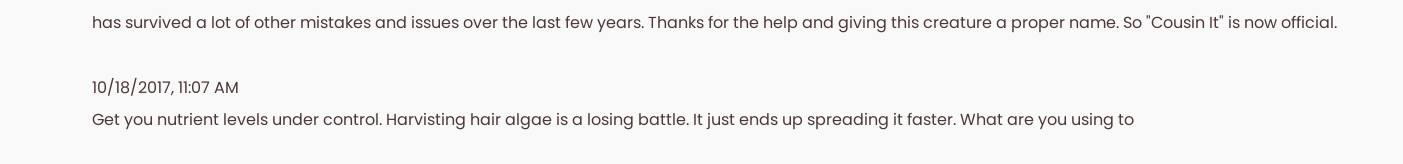has survived a lot of other mistakes and issues over the last few years. Thanks for the help and giving this creature a proper name. So "Cousin It" is now official.

10/18/2017, 11:07 AM
Get you nutrient levels under control. Harvisting hair algae is a losing battle. It just ends up spreading it faster. What are you using to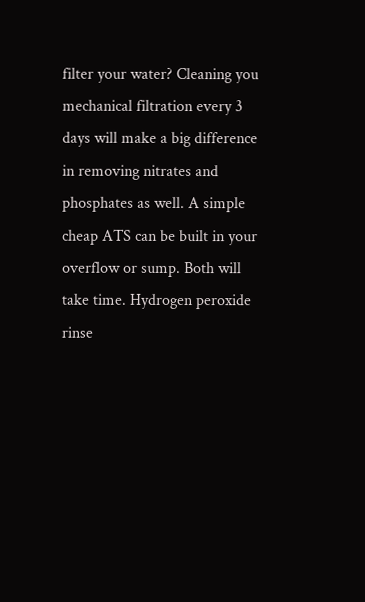filter your water? Cleaning you mechanical filtration every 3 days will make a big difference in removing nitrates and phosphates as well. A simple cheap ATS can be built in your overflow or sump. Both will take time. Hydrogen peroxide rinse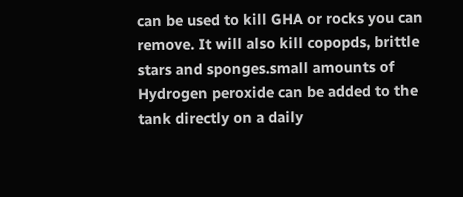can be used to kill GHA or rocks you can remove. It will also kill copopds, brittle stars and sponges.small amounts of Hydrogen peroxide can be added to the tank directly on a daily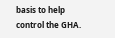basis to help control the GHA.